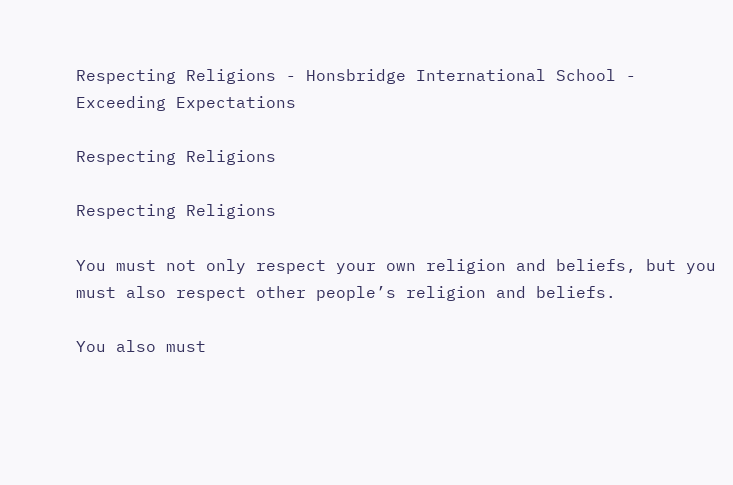Respecting Religions - Honsbridge International School - Exceeding Expectations

Respecting Religions

Respecting Religions

You must not only respect your own religion and beliefs, but you must also respect other people’s religion and beliefs.

You also must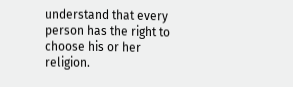understand that every person has the right to choose his or her religion.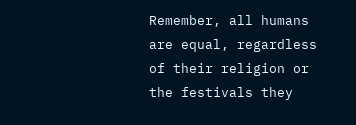Remember, all humans are equal, regardless of their religion or the festivals they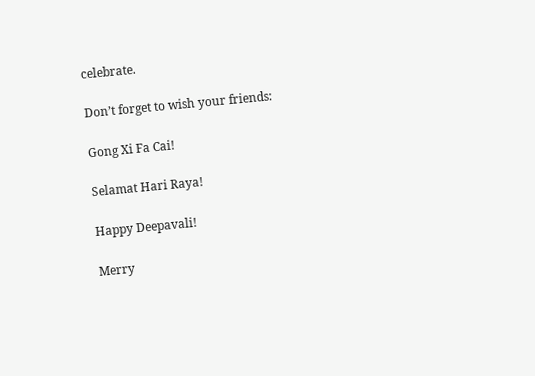celebrate.

Don’t forget to wish your friends:

Gong Xi Fa Cai!

Selamat Hari Raya!

Happy Deepavali!

Merry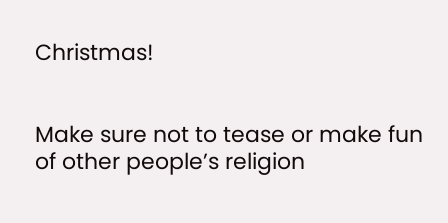Christmas!


Make sure not to tease or make fun of other people’s religion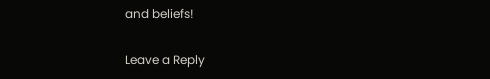and beliefs!

Leave a Reply